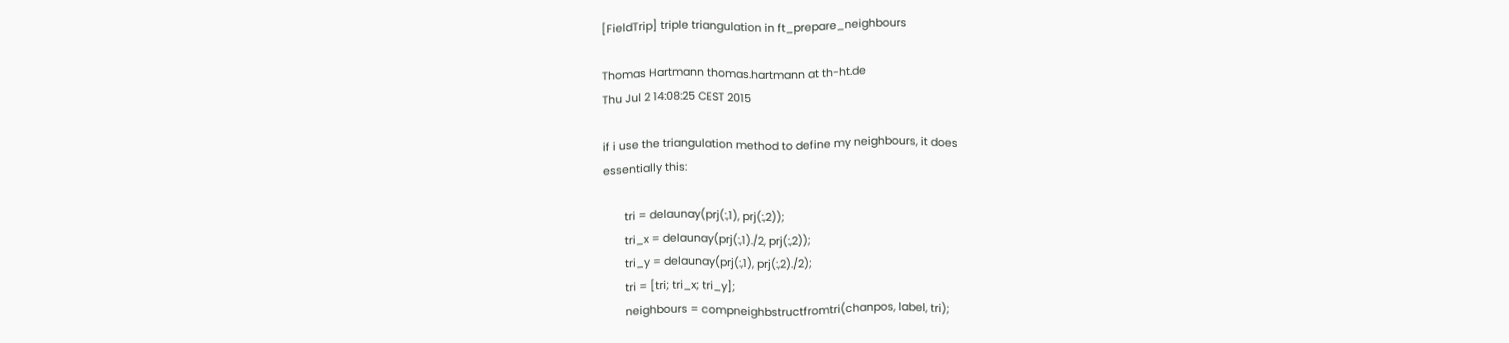[FieldTrip] triple triangulation in ft_prepare_neighbours

Thomas Hartmann thomas.hartmann at th-ht.de
Thu Jul 2 14:08:25 CEST 2015

if i use the triangulation method to define my neighbours, it does
essentially this:

       tri = delaunay(prj(:,1), prj(:,2));
       tri_x = delaunay(prj(:,1)./2, prj(:,2));
       tri_y = delaunay(prj(:,1), prj(:,2)./2);
       tri = [tri; tri_x; tri_y];
       neighbours = compneighbstructfromtri(chanpos, label, tri);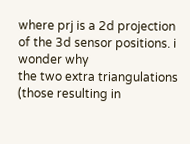where prj is a 2d projection of the 3d sensor positions. i wonder why
the two extra triangulations (those resulting in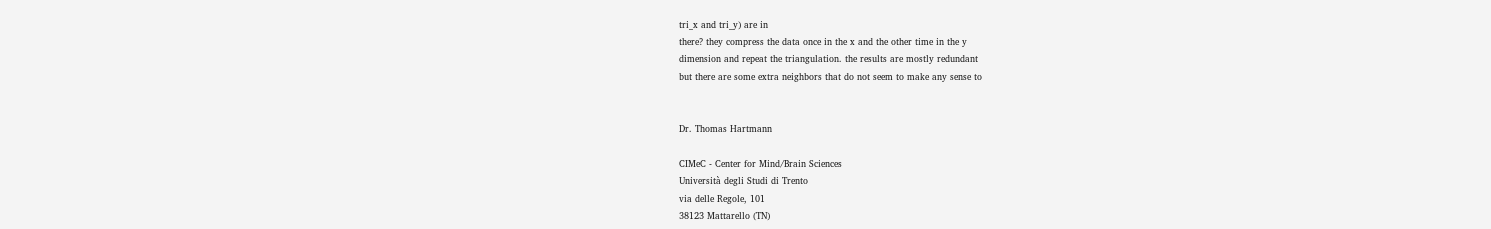tri_x and tri_y) are in
there? they compress the data once in the x and the other time in the y
dimension and repeat the triangulation. the results are mostly redundant
but there are some extra neighbors that do not seem to make any sense to


Dr. Thomas Hartmann

CIMeC - Center for Mind/Brain Sciences
Università degli Studi di Trento
via delle Regole, 101
38123 Mattarello (TN)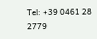Tel: +39 0461 28 2779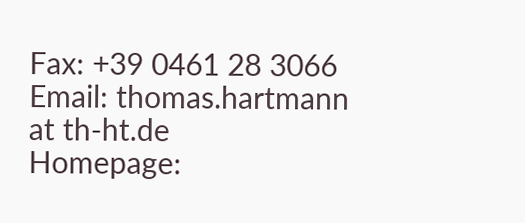Fax: +39 0461 28 3066
Email: thomas.hartmann at th-ht.de
Homepage: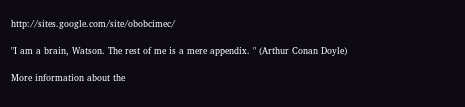http://sites.google.com/site/obobcimec/

"I am a brain, Watson. The rest of me is a mere appendix. " (Arthur Conan Doyle)

More information about the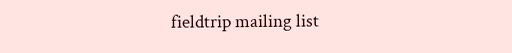fieldtrip mailing list